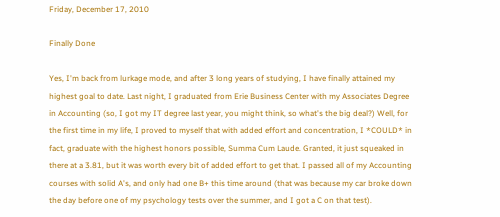Friday, December 17, 2010

Finally Done

Yes, I'm back from lurkage mode, and after 3 long years of studying, I have finally attained my highest goal to date. Last night, I graduated from Erie Business Center with my Associates Degree in Accounting (so, I got my IT degree last year, you might think, so what's the big deal?) Well, for the first time in my life, I proved to myself that with added effort and concentration, I *COULD* in fact, graduate with the highest honors possible, Summa Cum Laude. Granted, it just squeaked in there at a 3.81, but it was worth every bit of added effort to get that. I passed all of my Accounting courses with solid A's, and only had one B+ this time around (that was because my car broke down the day before one of my psychology tests over the summer, and I got a C on that test).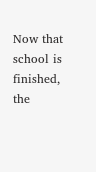Now that school is finished, the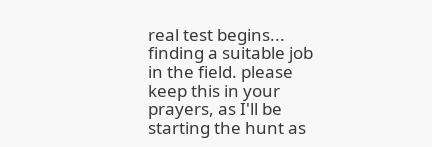real test begins... finding a suitable job in the field. please keep this in your prayers, as I'll be starting the hunt as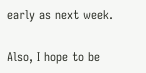early as next week.

Also, I hope to be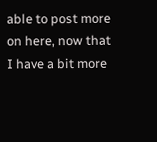able to post more on here, now that I have a bit more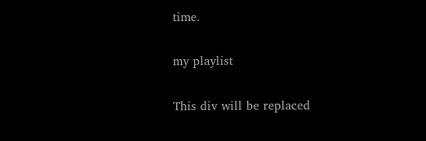time.

my playlist

This div will be replaced